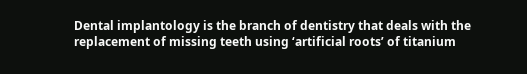Dental implantology is the branch of dentistry that deals with the replacement of missing teeth using ‘artificial roots’ of titanium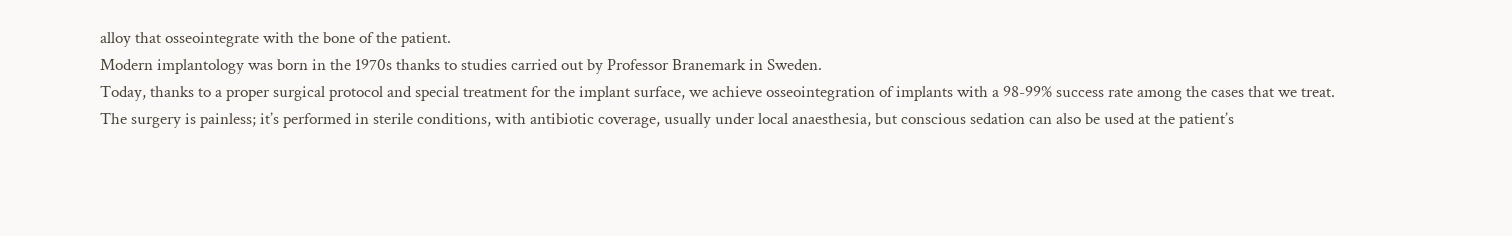alloy that osseointegrate with the bone of the patient.
Modern implantology was born in the 1970s thanks to studies carried out by Professor Branemark in Sweden.
Today, thanks to a proper surgical protocol and special treatment for the implant surface, we achieve osseointegration of implants with a 98-99% success rate among the cases that we treat.
The surgery is painless; it’s performed in sterile conditions, with antibiotic coverage, usually under local anaesthesia, but conscious sedation can also be used at the patient’s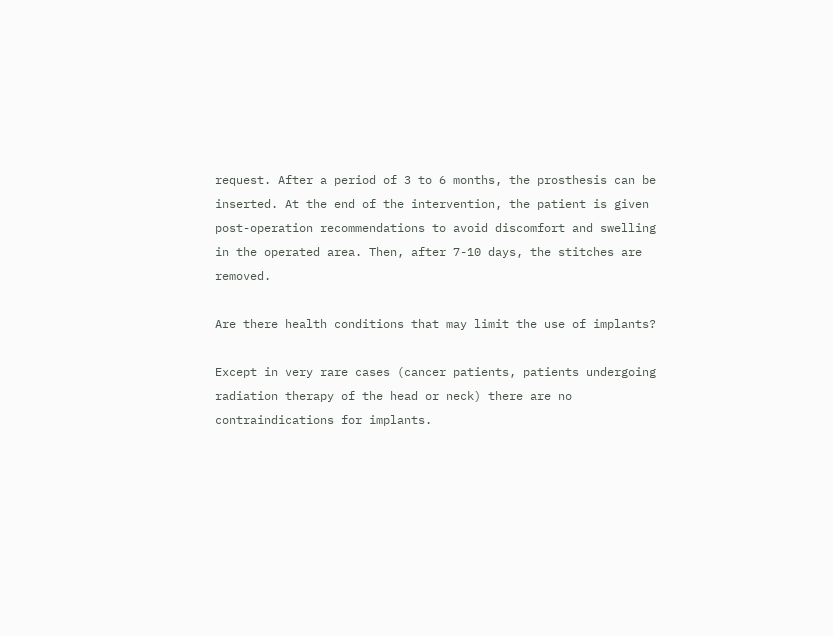request. After a period of 3 to 6 months, the prosthesis can be inserted. At the end of the intervention, the patient is given post-operation recommendations to avoid discomfort and swelling in the operated area. Then, after 7-10 days, the stitches are removed.

Are there health conditions that may limit the use of implants?

Except in very rare cases (cancer patients, patients undergoing radiation therapy of the head or neck) there are no contraindications for implants.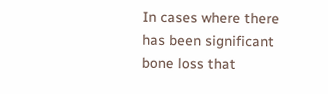In cases where there has been significant bone loss that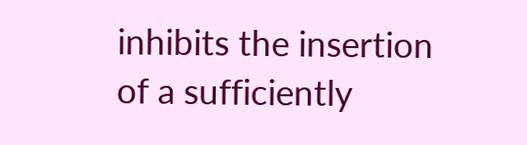inhibits the insertion of a sufficiently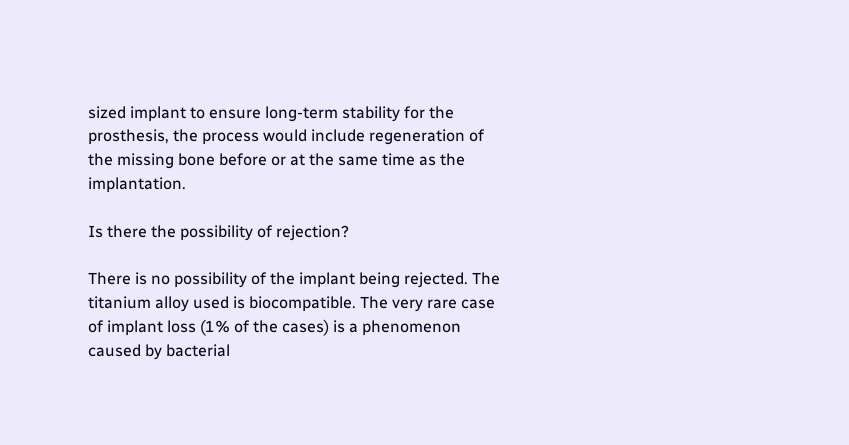sized implant to ensure long-term stability for the prosthesis, the process would include regeneration of the missing bone before or at the same time as the implantation.

Is there the possibility of rejection?

There is no possibility of the implant being rejected. The titanium alloy used is biocompatible. The very rare case of implant loss (1% of the cases) is a phenomenon caused by bacterial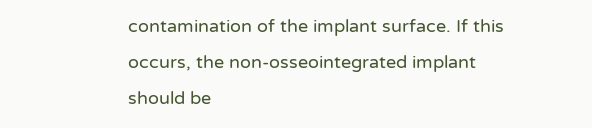contamination of the implant surface. If this occurs, the non-osseointegrated implant should be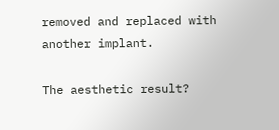removed and replaced with another implant.

The aesthetic result?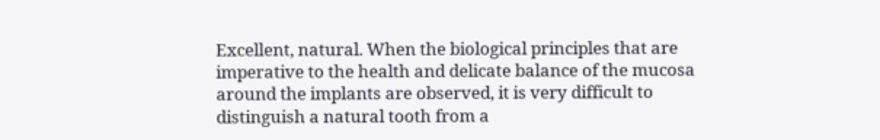Excellent, natural. When the biological principles that are imperative to the health and delicate balance of the mucosa around the implants are observed, it is very difficult to distinguish a natural tooth from a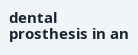dental prosthesis in an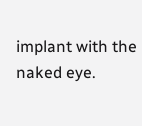implant with the naked eye.